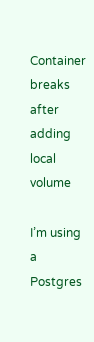Container breaks after adding local volume

I’m using a Postgres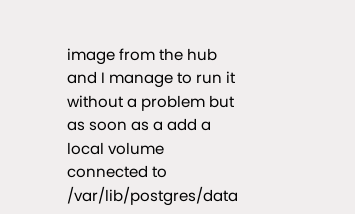image from the hub and I manage to run it without a problem but as soon as a add a local volume connected to /var/lib/postgres/data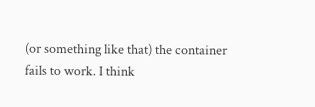(or something like that) the container fails to work. I think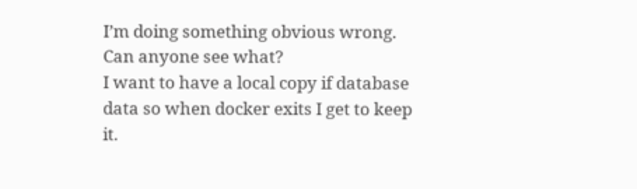I’m doing something obvious wrong. Can anyone see what?
I want to have a local copy if database data so when docker exits I get to keep it.